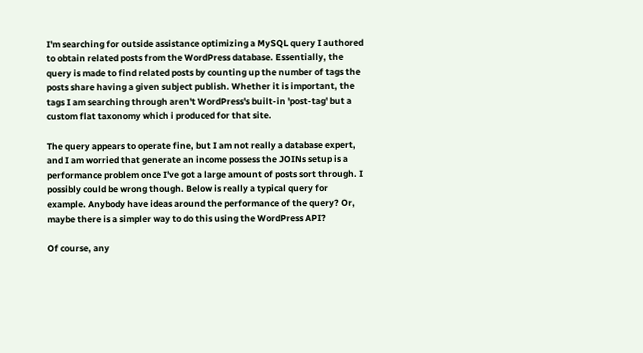I'm searching for outside assistance optimizing a MySQL query I authored to obtain related posts from the WordPress database. Essentially, the query is made to find related posts by counting up the number of tags the posts share having a given subject publish. Whether it is important, the tags I am searching through aren't WordPress's built-in 'post-tag' but a custom flat taxonomy which i produced for that site.

The query appears to operate fine, but I am not really a database expert, and I am worried that generate an income possess the JOINs setup is a performance problem once I've got a large amount of posts sort through. I possibly could be wrong though. Below is really a typical query for example. Anybody have ideas around the performance of the query? Or, maybe there is a simpler way to do this using the WordPress API?

Of course, any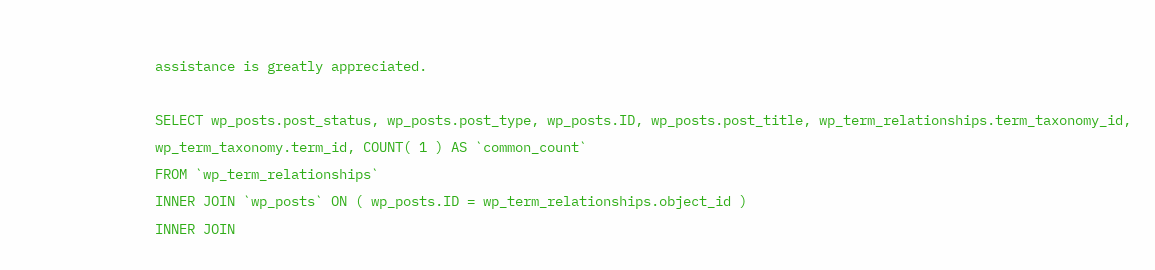assistance is greatly appreciated.

SELECT wp_posts.post_status, wp_posts.post_type, wp_posts.ID, wp_posts.post_title, wp_term_relationships.term_taxonomy_id, wp_term_taxonomy.term_id, COUNT( 1 ) AS `common_count`
FROM `wp_term_relationships`
INNER JOIN `wp_posts` ON ( wp_posts.ID = wp_term_relationships.object_id )
INNER JOIN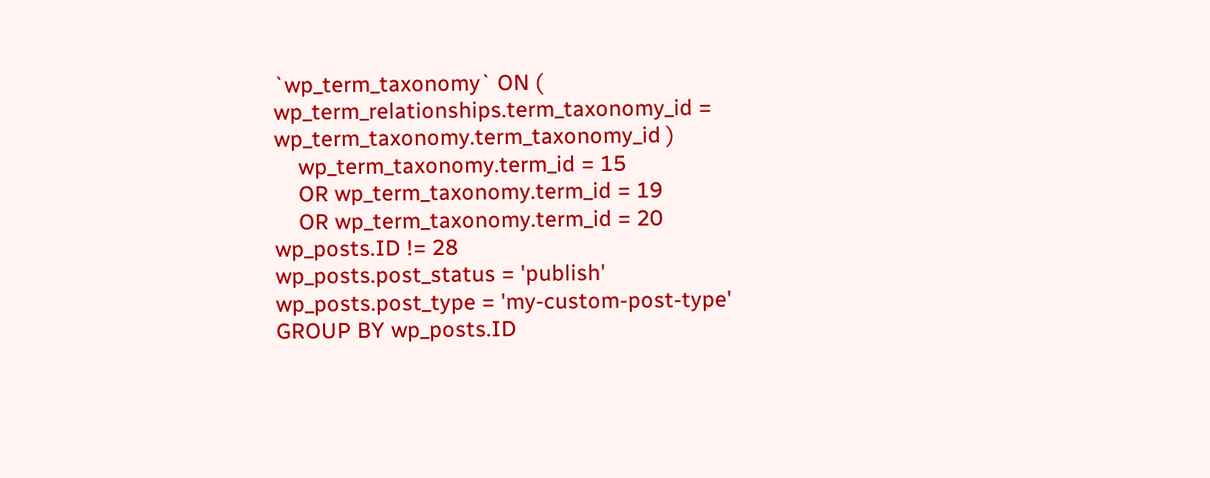`wp_term_taxonomy` ON ( wp_term_relationships.term_taxonomy_id = wp_term_taxonomy.term_taxonomy_id )
    wp_term_taxonomy.term_id = 15
    OR wp_term_taxonomy.term_id = 19
    OR wp_term_taxonomy.term_id = 20
wp_posts.ID != 28
wp_posts.post_status = 'publish'
wp_posts.post_type = 'my-custom-post-type'
GROUP BY wp_posts.ID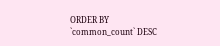ORDER BY `common_count` DESC